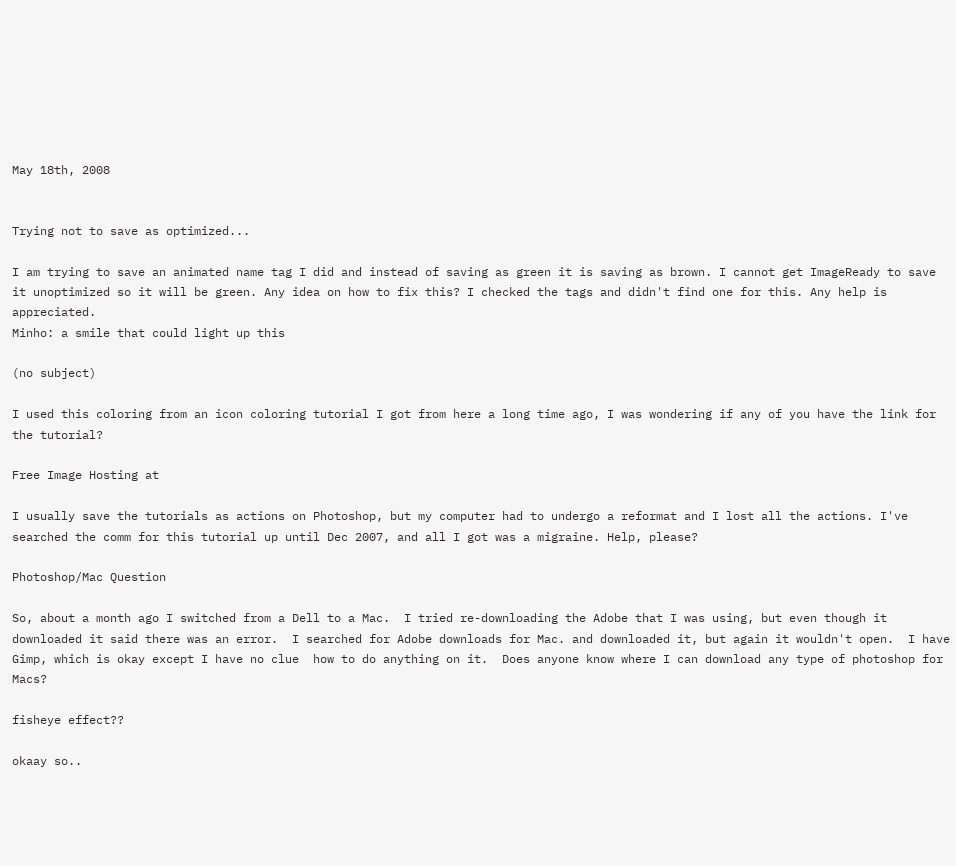May 18th, 2008


Trying not to save as optimized...

I am trying to save an animated name tag I did and instead of saving as green it is saving as brown. I cannot get ImageReady to save it unoptimized so it will be green. Any idea on how to fix this? I checked the tags and didn't find one for this. Any help is appreciated.
Minho: a smile that could light up this

(no subject)

I used this coloring from an icon coloring tutorial I got from here a long time ago, I was wondering if any of you have the link for the tutorial?

Free Image Hosting at

I usually save the tutorials as actions on Photoshop, but my computer had to undergo a reformat and I lost all the actions. I've searched the comm for this tutorial up until Dec 2007, and all I got was a migraine. Help, please?

Photoshop/Mac Question

So, about a month ago I switched from a Dell to a Mac.  I tried re-downloading the Adobe that I was using, but even though it downloaded it said there was an error.  I searched for Adobe downloads for Mac. and downloaded it, but again it wouldn't open.  I have Gimp, which is okay except I have no clue  how to do anything on it.  Does anyone know where I can download any type of photoshop for Macs?

fisheye effect??

okaay so..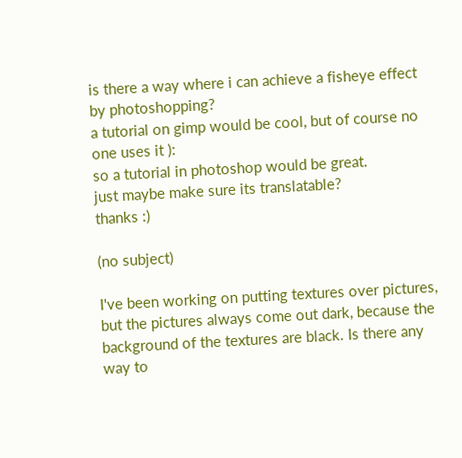is there a way where i can achieve a fisheye effect by photoshopping?
a tutorial on gimp would be cool, but of course no one uses it ):
so a tutorial in photoshop would be great.
just maybe make sure its translatable?
thanks :)

(no subject)

I've been working on putting textures over pictures, but the pictures always come out dark, because the background of the textures are black. Is there any way to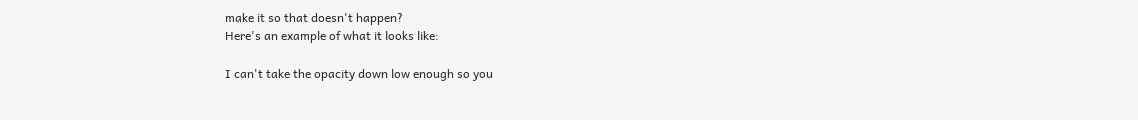make it so that doesn't happen?
Here's an example of what it looks like:

I can't take the opacity down low enough so you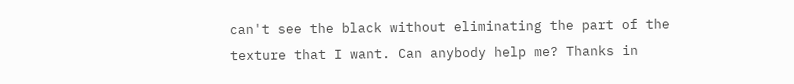can't see the black without eliminating the part of the texture that I want. Can anybody help me? Thanks in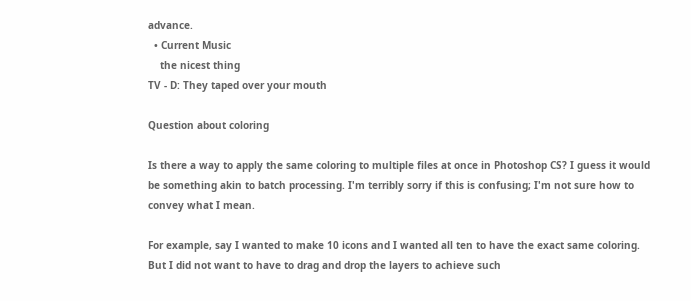advance.
  • Current Music
    the nicest thing
TV - D: They taped over your mouth

Question about coloring

Is there a way to apply the same coloring to multiple files at once in Photoshop CS? I guess it would be something akin to batch processing. I'm terribly sorry if this is confusing; I'm not sure how to convey what I mean.

For example, say I wanted to make 10 icons and I wanted all ten to have the exact same coloring. But I did not want to have to drag and drop the layers to achieve such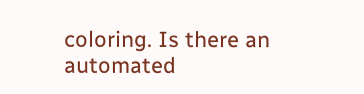coloring. Is there an automated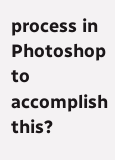process in Photoshop to accomplish this?